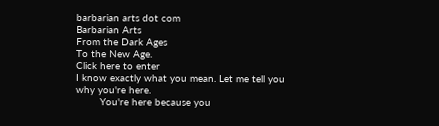barbarian arts dot com
Barbarian Arts
From the Dark Ages
To the New Age.
Click here to enter
I know exactly what you mean. Let me tell you why you're here.
        You're here because you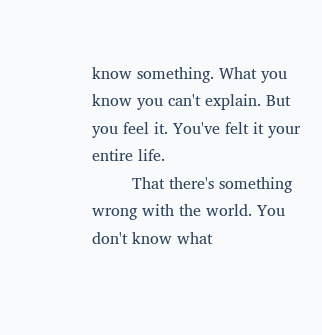know something. What you know you can't explain. But you feel it. You've felt it your entire life.
        That there's something wrong with the world. You don't know what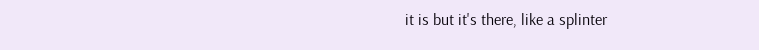it is but it's there, like a splinter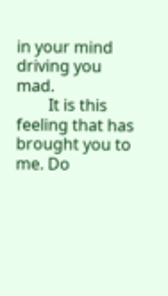in your mind driving you mad.
        It is this feeling that has brought you to me. Do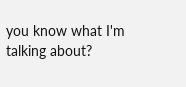you know what I'm talking about?